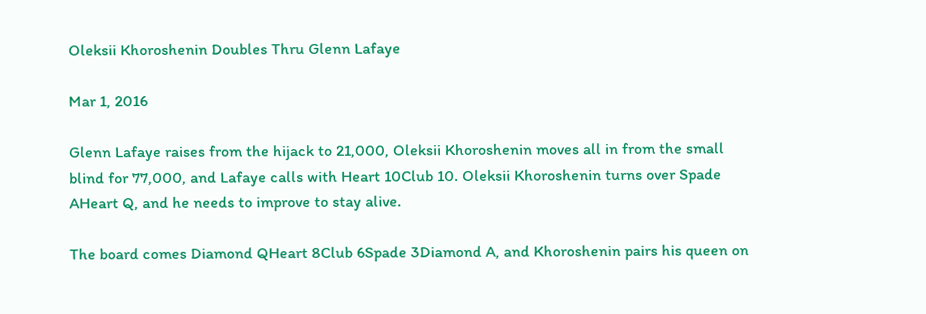Oleksii Khoroshenin Doubles Thru Glenn Lafaye

Mar 1, 2016

Glenn Lafaye raises from the hijack to 21,000, Oleksii Khoroshenin moves all in from the small blind for 77,000, and Lafaye calls with Heart 10Club 10. Oleksii Khoroshenin turns over Spade AHeart Q, and he needs to improve to stay alive.

The board comes Diamond QHeart 8Club 6Spade 3Diamond A, and Khoroshenin pairs his queen on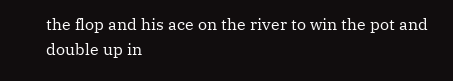the flop and his ace on the river to win the pot and double up in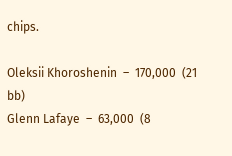chips.

Oleksii Khoroshenin  –  170,000  (21 bb)
Glenn Lafaye  –  63,000  (8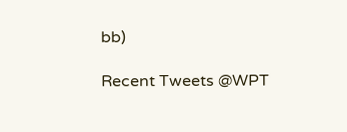bb)

Recent Tweets @WPT